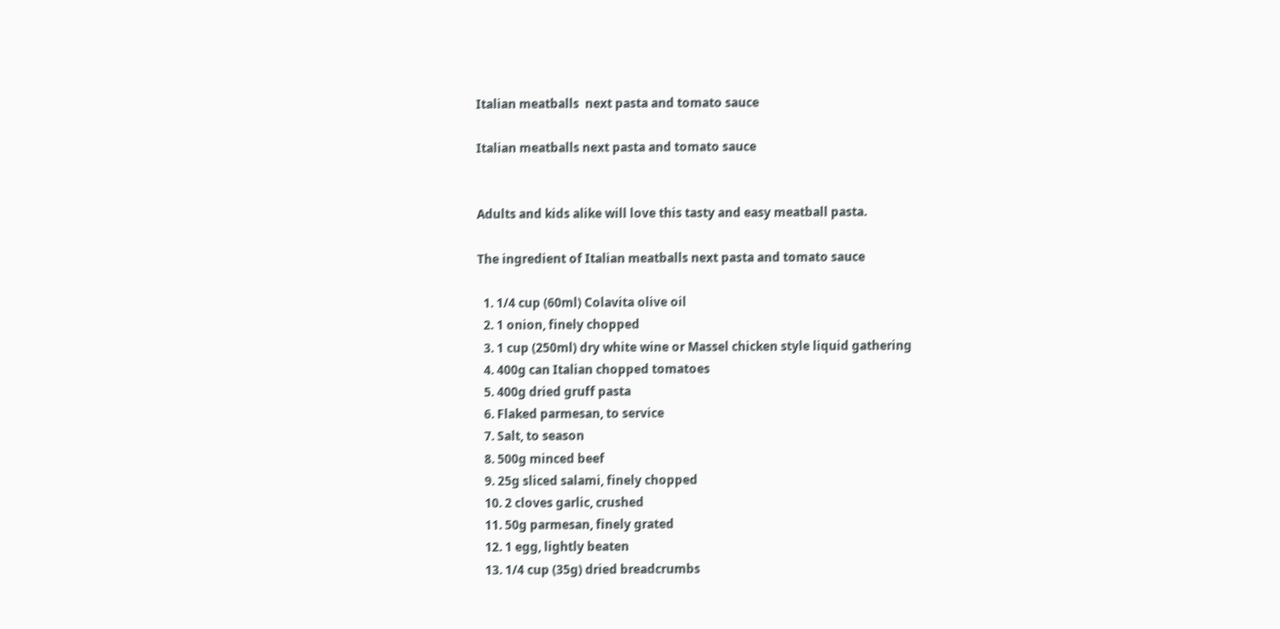Italian meatballs  next pasta and tomato sauce

Italian meatballs next pasta and tomato sauce


Adults and kids alike will love this tasty and easy meatball pasta.

The ingredient of Italian meatballs next pasta and tomato sauce

  1. 1/4 cup (60ml) Colavita olive oil
  2. 1 onion, finely chopped
  3. 1 cup (250ml) dry white wine or Massel chicken style liquid gathering
  4. 400g can Italian chopped tomatoes
  5. 400g dried gruff pasta
  6. Flaked parmesan, to service
  7. Salt, to season
  8. 500g minced beef
  9. 25g sliced salami, finely chopped
  10. 2 cloves garlic, crushed
  11. 50g parmesan, finely grated
  12. 1 egg, lightly beaten
  13. 1/4 cup (35g) dried breadcrumbs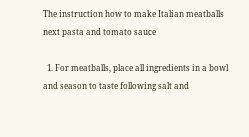The instruction how to make Italian meatballs next pasta and tomato sauce

  1. For meatballs, place all ingredients in a bowl and season to taste following salt and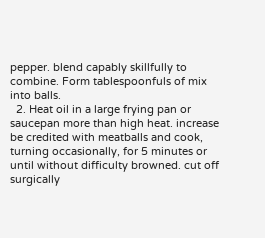pepper. blend capably skillfully to combine. Form tablespoonfuls of mix into balls.
  2. Heat oil in a large frying pan or saucepan more than high heat. increase be credited with meatballs and cook, turning occasionally, for 5 minutes or until without difficulty browned. cut off surgically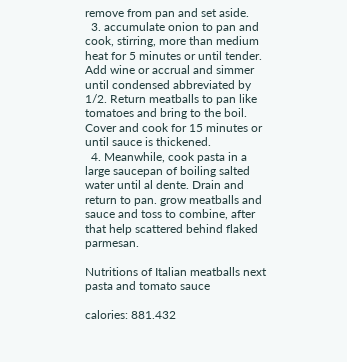remove from pan and set aside.
  3. accumulate onion to pan and cook, stirring, more than medium heat for 5 minutes or until tender. Add wine or accrual and simmer until condensed abbreviated by 1/2. Return meatballs to pan like tomatoes and bring to the boil. Cover and cook for 15 minutes or until sauce is thickened.
  4. Meanwhile, cook pasta in a large saucepan of boiling salted water until al dente. Drain and return to pan. grow meatballs and sauce and toss to combine, after that help scattered behind flaked parmesan.

Nutritions of Italian meatballs next pasta and tomato sauce

calories: 881.432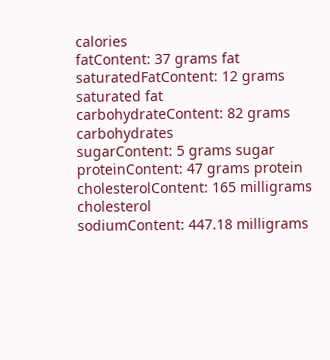calories
fatContent: 37 grams fat
saturatedFatContent: 12 grams saturated fat
carbohydrateContent: 82 grams carbohydrates
sugarContent: 5 grams sugar
proteinContent: 47 grams protein
cholesterolContent: 165 milligrams cholesterol
sodiumContent: 447.18 milligrams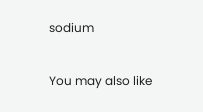sodium

You may also like